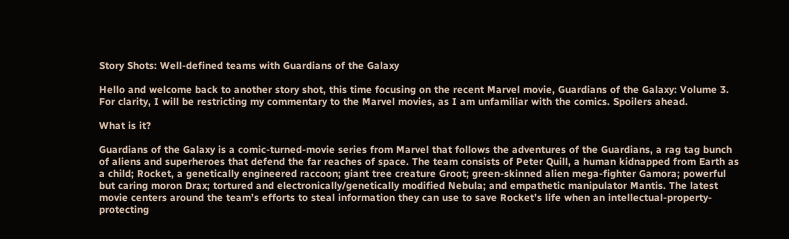Story Shots: Well-defined teams with Guardians of the Galaxy

Hello and welcome back to another story shot, this time focusing on the recent Marvel movie, Guardians of the Galaxy: Volume 3. For clarity, I will be restricting my commentary to the Marvel movies, as I am unfamiliar with the comics. Spoilers ahead.

What is it?

Guardians of the Galaxy is a comic-turned-movie series from Marvel that follows the adventures of the Guardians, a rag tag bunch of aliens and superheroes that defend the far reaches of space. The team consists of Peter Quill, a human kidnapped from Earth as a child; Rocket, a genetically engineered raccoon; giant tree creature Groot; green-skinned alien mega-fighter Gamora; powerful but caring moron Drax; tortured and electronically/genetically modified Nebula; and empathetic manipulator Mantis. The latest movie centers around the team’s efforts to steal information they can use to save Rocket’s life when an intellectual-property-protecting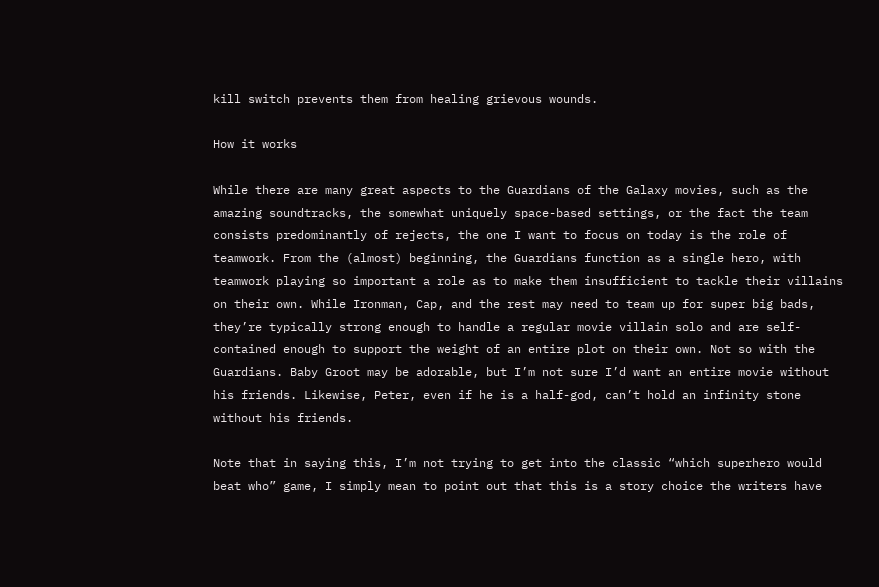kill switch prevents them from healing grievous wounds.

How it works

While there are many great aspects to the Guardians of the Galaxy movies, such as the amazing soundtracks, the somewhat uniquely space-based settings, or the fact the team consists predominantly of rejects, the one I want to focus on today is the role of teamwork. From the (almost) beginning, the Guardians function as a single hero, with teamwork playing so important a role as to make them insufficient to tackle their villains on their own. While Ironman, Cap, and the rest may need to team up for super big bads, they’re typically strong enough to handle a regular movie villain solo and are self-contained enough to support the weight of an entire plot on their own. Not so with the Guardians. Baby Groot may be adorable, but I’m not sure I’d want an entire movie without his friends. Likewise, Peter, even if he is a half-god, can’t hold an infinity stone without his friends.

Note that in saying this, I’m not trying to get into the classic “which superhero would beat who” game, I simply mean to point out that this is a story choice the writers have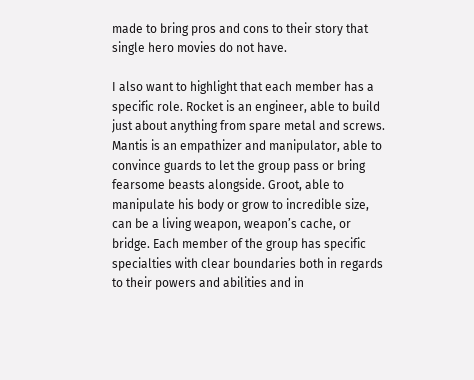made to bring pros and cons to their story that single hero movies do not have.

I also want to highlight that each member has a specific role. Rocket is an engineer, able to build just about anything from spare metal and screws. Mantis is an empathizer and manipulator, able to convince guards to let the group pass or bring fearsome beasts alongside. Groot, able to manipulate his body or grow to incredible size, can be a living weapon, weapon’s cache, or bridge. Each member of the group has specific specialties with clear boundaries both in regards to their powers and abilities and in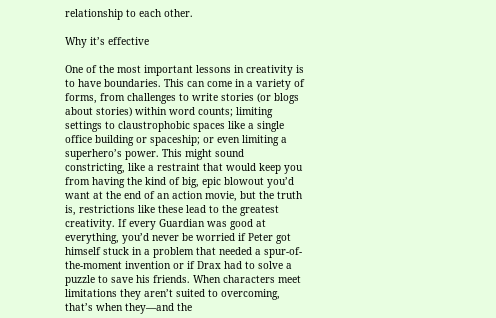relationship to each other.

Why it’s effective

One of the most important lessons in creativity is to have boundaries. This can come in a variety of forms, from challenges to write stories (or blogs about stories) within word counts; limiting settings to claustrophobic spaces like a single office building or spaceship; or even limiting a superhero’s power. This might sound constricting, like a restraint that would keep you from having the kind of big, epic blowout you’d want at the end of an action movie, but the truth is, restrictions like these lead to the greatest creativity. If every Guardian was good at everything, you’d never be worried if Peter got himself stuck in a problem that needed a spur-of-the-moment invention or if Drax had to solve a puzzle to save his friends. When characters meet limitations they aren’t suited to overcoming, that’s when they—and the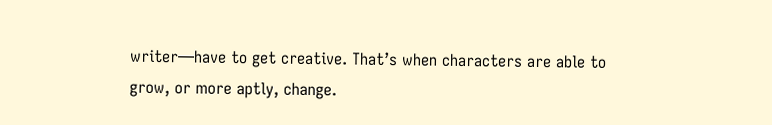writer—have to get creative. That’s when characters are able to grow, or more aptly, change.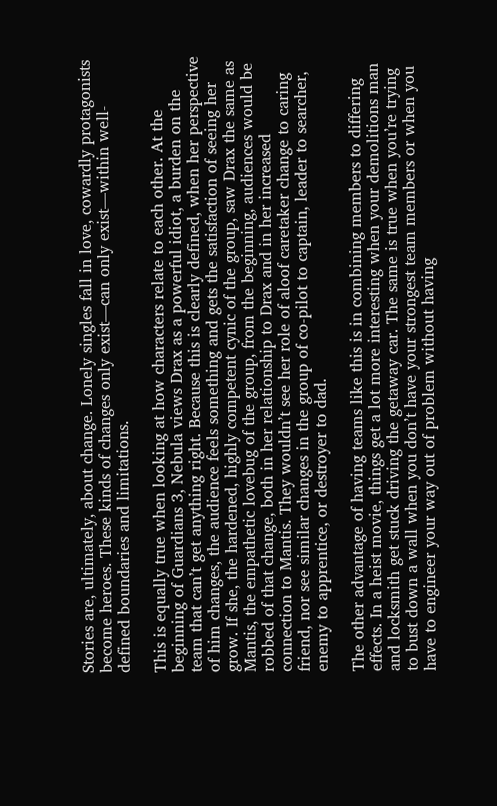Stories are, ultimately, about change. Lonely singles fall in love, cowardly protagonists become heroes. These kinds of changes only exist—can only exist—within well-defined boundaries and limitations.

This is equally true when looking at how characters relate to each other. At the beginning of Guardians 3, Nebula views Drax as a powerful idiot, a burden on the team that can’t get anything right. Because this is clearly defined, when her perspective of him changes, the audience feels something and gets the satisfaction of seeing her grow. If she, the hardened, highly competent cynic of the group, saw Drax the same as Mantis, the empathetic lovebug of the group, from the beginning, audiences would be robbed of that change, both in her relationship to Drax and in her increased connection to Mantis. They wouldn’t see her role of aloof caretaker change to caring friend, nor see similar changes in the group of co-pilot to captain, leader to searcher, enemy to apprentice, or destroyer to dad.

The other advantage of having teams like this is in combining members to differing effects. In a heist movie, things get a lot more interesting when your demolitions man and locksmith get stuck driving the getaway car. The same is true when you’re trying to bust down a wall when you don’t have your strongest team members or when you have to engineer your way out of problem without having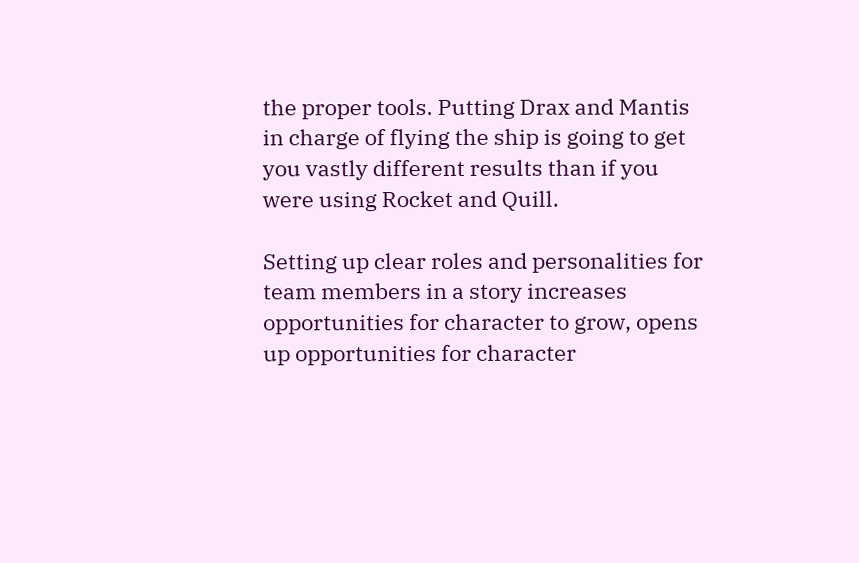the proper tools. Putting Drax and Mantis in charge of flying the ship is going to get you vastly different results than if you were using Rocket and Quill.

Setting up clear roles and personalities for team members in a story increases opportunities for character to grow, opens up opportunities for character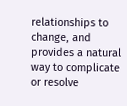relationships to change, and provides a natural way to complicate or resolve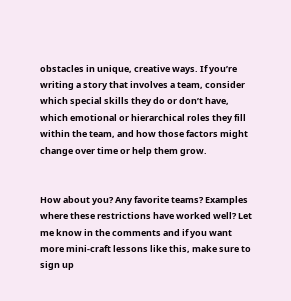obstacles in unique, creative ways. If you’re writing a story that involves a team, consider which special skills they do or don’t have, which emotional or hierarchical roles they fill within the team, and how those factors might change over time or help them grow.


How about you? Any favorite teams? Examples where these restrictions have worked well? Let me know in the comments and if you want more mini-craft lessons like this, make sure to sign up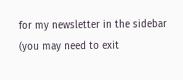for my newsletter in the sidebar (you may need to exit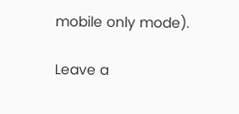mobile only mode).

Leave a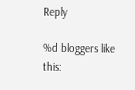Reply

%d bloggers like this: